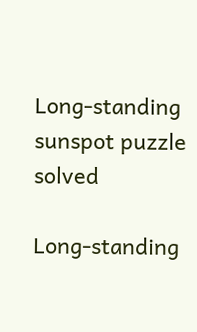Long-standing sunspot puzzle solved

Long-standing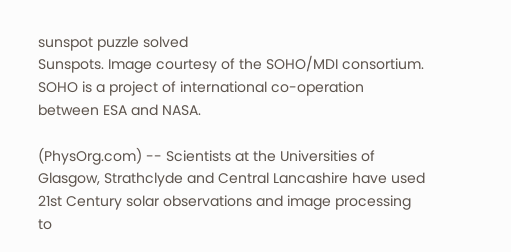sunspot puzzle solved
Sunspots. Image courtesy of the SOHO/MDI consortium. SOHO is a project of international co-operation between ESA and NASA.

(PhysOrg.com) -- Scientists at the Universities of Glasgow, Strathclyde and Central Lancashire have used 21st Century solar observations and image processing to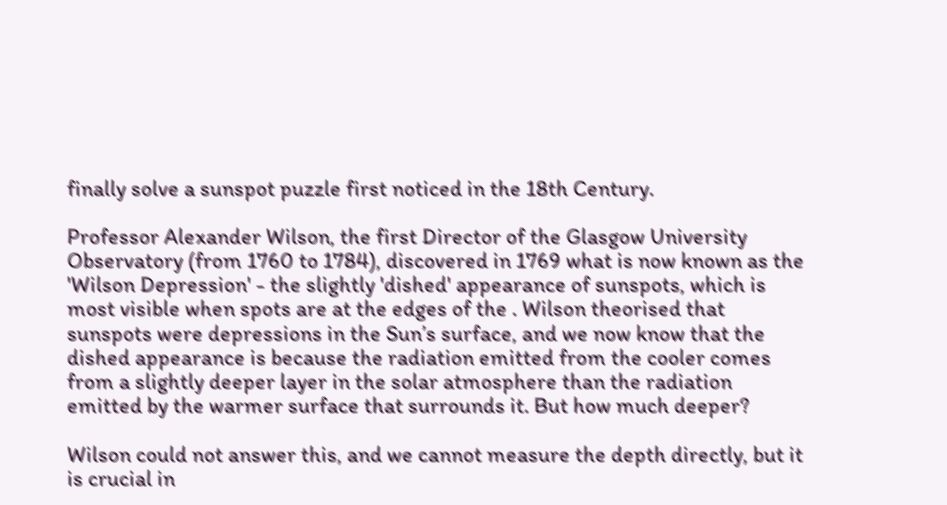finally solve a sunspot puzzle first noticed in the 18th Century.

Professor Alexander Wilson, the first Director of the Glasgow University Observatory (from 1760 to 1784), discovered in 1769 what is now known as the 'Wilson Depression' - the slightly 'dished' appearance of sunspots, which is most visible when spots are at the edges of the . Wilson theorised that sunspots were depressions in the Sun’s surface, and we now know that the dished appearance is because the radiation emitted from the cooler comes from a slightly deeper layer in the solar atmosphere than the radiation emitted by the warmer surface that surrounds it. But how much deeper?

Wilson could not answer this, and we cannot measure the depth directly, but it is crucial in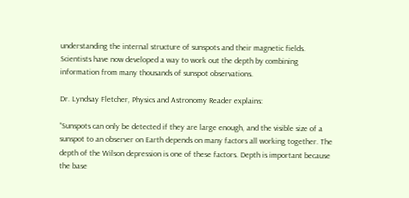understanding the internal structure of sunspots and their magnetic fields. Scientists have now developed a way to work out the depth by combining information from many thousands of sunspot observations.

Dr. Lyndsay Fletcher, Physics and Astronomy Reader explains:

“Sunspots can only be detected if they are large enough, and the visible size of a sunspot to an observer on Earth depends on many factors all working together. The depth of the Wilson depression is one of these factors. Depth is important because the base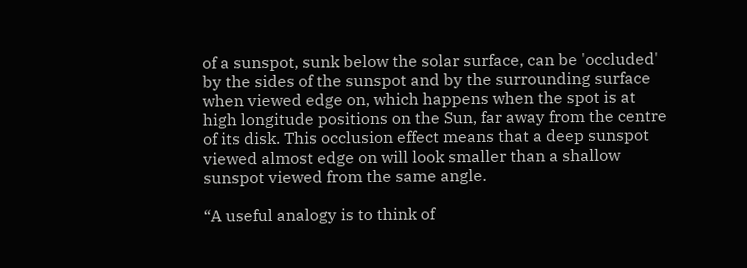of a sunspot, sunk below the solar surface, can be 'occluded' by the sides of the sunspot and by the surrounding surface when viewed edge on, which happens when the spot is at high longitude positions on the Sun, far away from the centre of its disk. This occlusion effect means that a deep sunspot viewed almost edge on will look smaller than a shallow sunspot viewed from the same angle.

“A useful analogy is to think of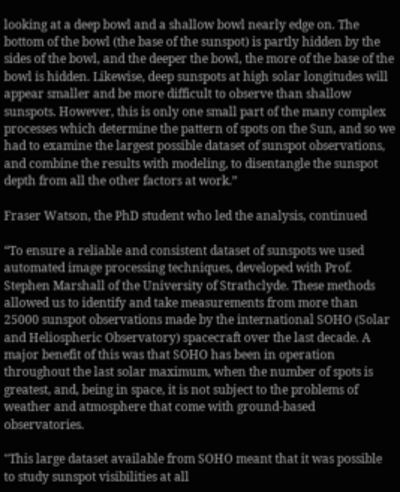looking at a deep bowl and a shallow bowl nearly edge on. The bottom of the bowl (the base of the sunspot) is partly hidden by the sides of the bowl, and the deeper the bowl, the more of the base of the bowl is hidden. Likewise, deep sunspots at high solar longitudes will appear smaller and be more difficult to observe than shallow sunspots. However, this is only one small part of the many complex processes which determine the pattern of spots on the Sun, and so we had to examine the largest possible dataset of sunspot observations, and combine the results with modeling, to disentangle the sunspot depth from all the other factors at work.”

Fraser Watson, the PhD student who led the analysis, continued

“To ensure a reliable and consistent dataset of sunspots we used automated image processing techniques, developed with Prof. Stephen Marshall of the University of Strathclyde. These methods allowed us to identify and take measurements from more than 25000 sunspot observations made by the international SOHO (Solar and Heliospheric Observatory) spacecraft over the last decade. A major benefit of this was that SOHO has been in operation throughout the last solar maximum, when the number of spots is greatest, and, being in space, it is not subject to the problems of weather and atmosphere that come with ground-based observatories.

"This large dataset available from SOHO meant that it was possible to study sunspot visibilities at all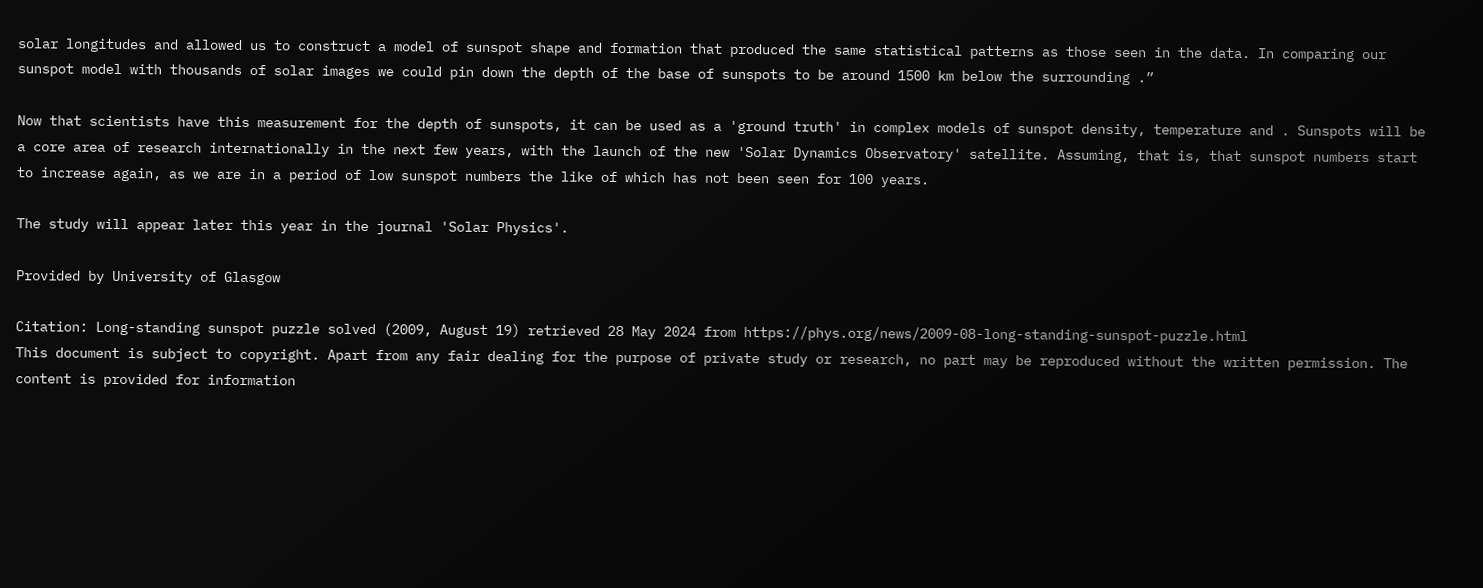solar longitudes and allowed us to construct a model of sunspot shape and formation that produced the same statistical patterns as those seen in the data. In comparing our sunspot model with thousands of solar images we could pin down the depth of the base of sunspots to be around 1500 km below the surrounding .”

Now that scientists have this measurement for the depth of sunspots, it can be used as a 'ground truth' in complex models of sunspot density, temperature and . Sunspots will be a core area of research internationally in the next few years, with the launch of the new 'Solar Dynamics Observatory' satellite. Assuming, that is, that sunspot numbers start to increase again, as we are in a period of low sunspot numbers the like of which has not been seen for 100 years.

The study will appear later this year in the journal 'Solar Physics'.

Provided by University of Glasgow

Citation: Long-standing sunspot puzzle solved (2009, August 19) retrieved 28 May 2024 from https://phys.org/news/2009-08-long-standing-sunspot-puzzle.html
This document is subject to copyright. Apart from any fair dealing for the purpose of private study or research, no part may be reproduced without the written permission. The content is provided for information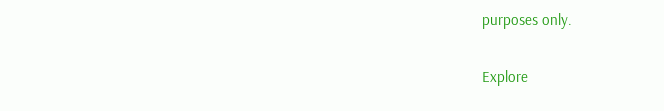purposes only.

Explore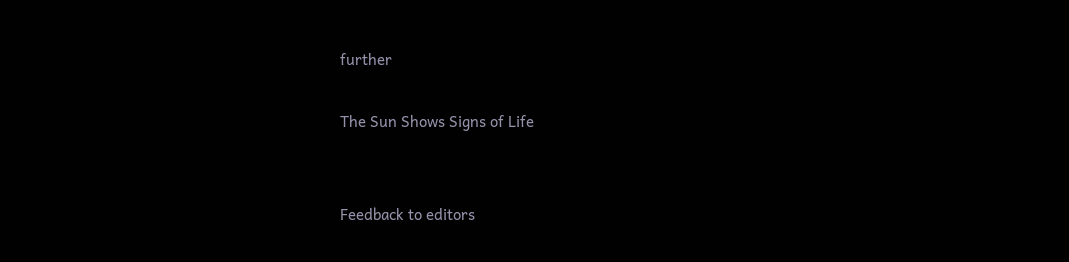further

The Sun Shows Signs of Life


Feedback to editors